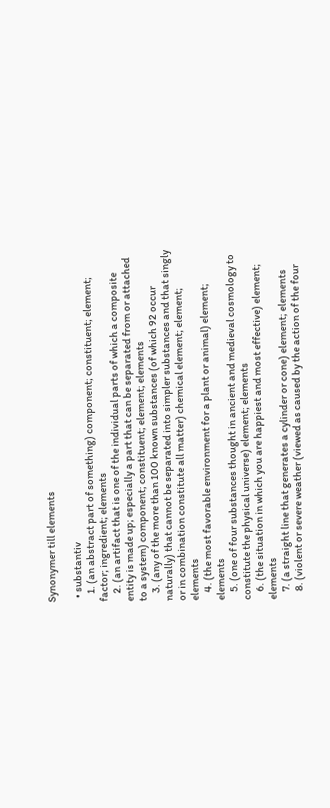Synonymer till elements

  • substantiv
    1. (an abstract part of something) component; constituent; element; factor; ingredient; elements
    2. (an artifact that is one of the individual parts of which a composite entity is made up; especially a part that can be separated from or attached to a system) component; constituent; element; elements
    3. (any of the more than 100 known substances (of which 92 occur naturally) that cannot be separated into simpler substances and that singly or in combination constitute all matter) chemical element; element; elements
    4. (the most favorable environment for a plant or animal) element; elements
    5. (one of four substances thought in ancient and medieval cosmology to constitute the physical universe) element; elements
    6. (the situation in which you are happiest and most effective) element; elements
    7. (a straight line that generates a cylinder or cone) element; elements
    8. (violent or severe weather (viewed as caused by the action of the four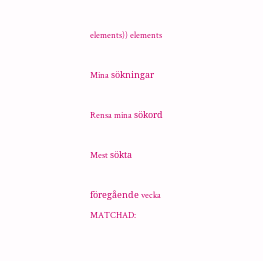elements)) elements

Mina sökningar

Rensa mina sökord

Mest sökta

föregående vecka
MATCHAD: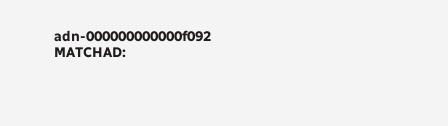adn-000000000000f092
MATCHAD: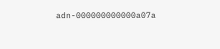adn-000000000000a07a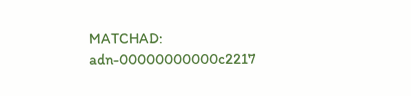MATCHAD: adn-00000000000c2217